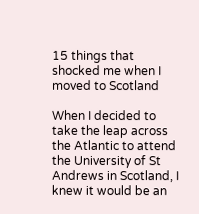15 things that shocked me when I moved to Scotland

When I decided to take the leap across the Atlantic to attend the University of St Andrews in Scotland, I knew it would be an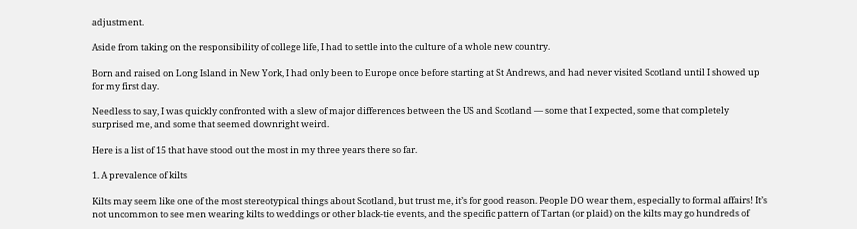adjustment.

Aside from taking on the responsibility of college life, I had to settle into the culture of a whole new country.

Born and raised on Long Island in New York, I had only been to Europe once before starting at St Andrews, and had never visited Scotland until I showed up for my first day.

Needless to say, I was quickly confronted with a slew of major differences between the US and Scotland — some that I expected, some that completely surprised me, and some that seemed downright weird.

Here is a list of 15 that have stood out the most in my three years there so far.

1. A prevalence of kilts

Kilts may seem like one of the most stereotypical things about Scotland, but trust me, it’s for good reason. People DO wear them, especially to formal affairs! It’s not uncommon to see men wearing kilts to weddings or other black-tie events, and the specific pattern of Tartan (or plaid) on the kilts may go hundreds of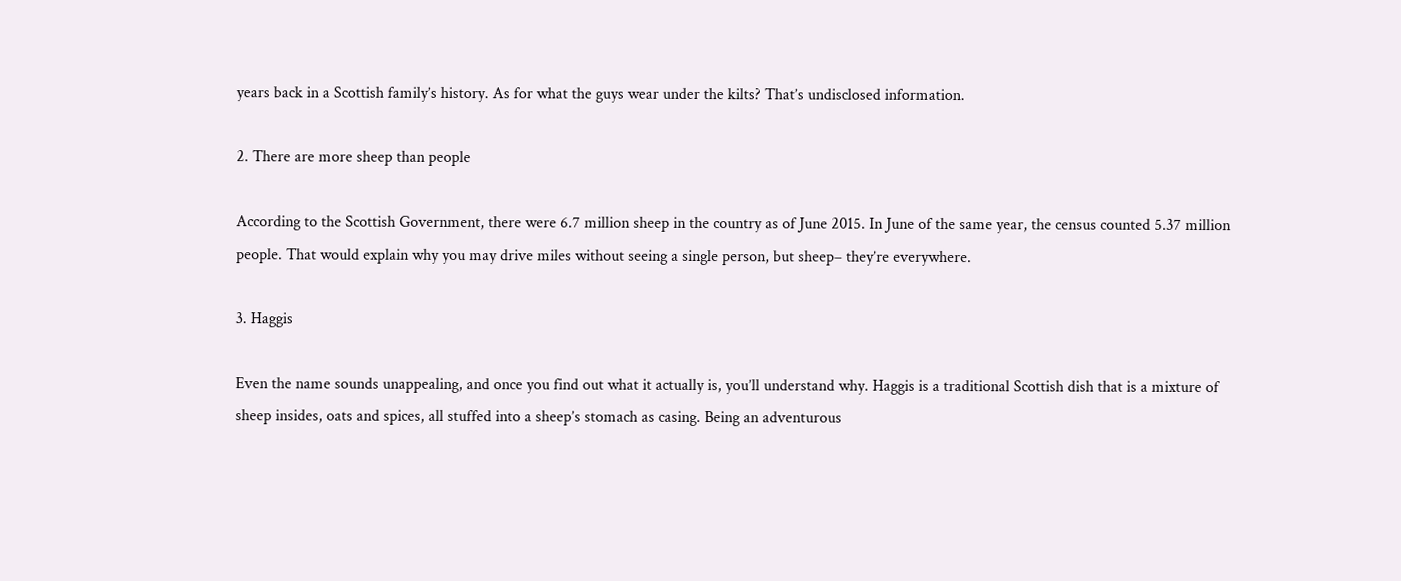years back in a Scottish family’s history. As for what the guys wear under the kilts? That’s undisclosed information.

2. There are more sheep than people

According to the Scottish Government, there were 6.7 million sheep in the country as of June 2015. In June of the same year, the census counted 5.37 million people. That would explain why you may drive miles without seeing a single person, but sheep– they’re everywhere.

3. Haggis

Even the name sounds unappealing, and once you find out what it actually is, you’ll understand why. Haggis is a traditional Scottish dish that is a mixture of sheep insides, oats and spices, all stuffed into a sheep’s stomach as casing. Being an adventurous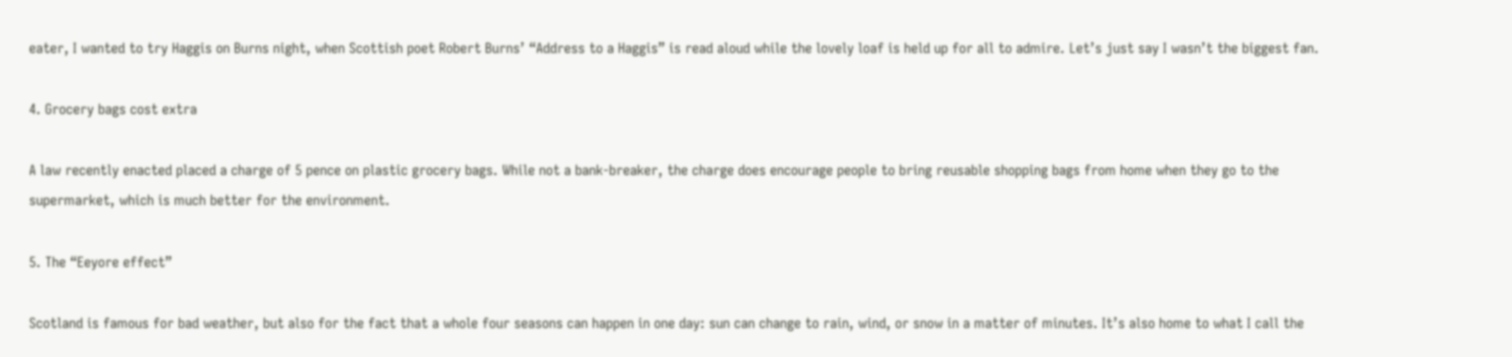eater, I wanted to try Haggis on Burns night, when Scottish poet Robert Burns’ “Address to a Haggis” is read aloud while the lovely loaf is held up for all to admire. Let’s just say I wasn’t the biggest fan.

4. Grocery bags cost extra

A law recently enacted placed a charge of 5 pence on plastic grocery bags. While not a bank-breaker, the charge does encourage people to bring reusable shopping bags from home when they go to the supermarket, which is much better for the environment.

5. The “Eeyore effect”

Scotland is famous for bad weather, but also for the fact that a whole four seasons can happen in one day: sun can change to rain, wind, or snow in a matter of minutes. It’s also home to what I call the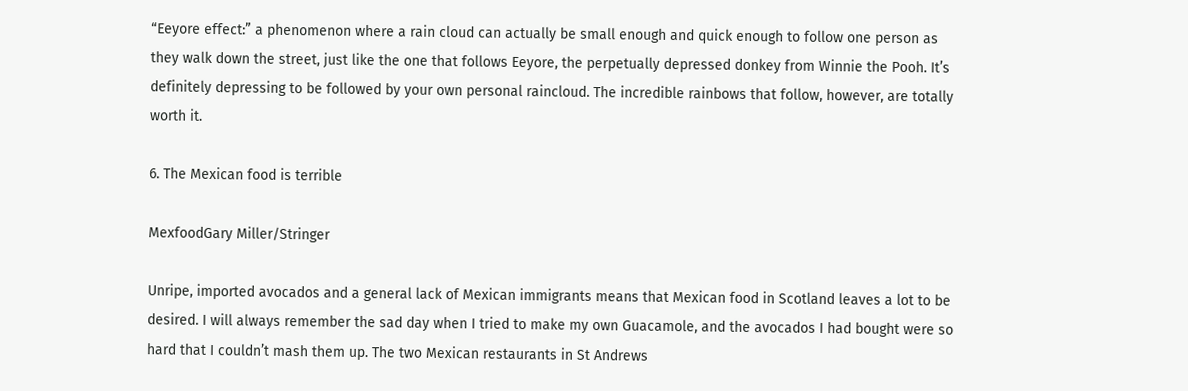“Eeyore effect:” a phenomenon where a rain cloud can actually be small enough and quick enough to follow one person as they walk down the street, just like the one that follows Eeyore, the perpetually depressed donkey from Winnie the Pooh. It’s definitely depressing to be followed by your own personal raincloud. The incredible rainbows that follow, however, are totally worth it.

6. The Mexican food is terrible

MexfoodGary Miller/Stringer

Unripe, imported avocados and a general lack of Mexican immigrants means that Mexican food in Scotland leaves a lot to be desired. I will always remember the sad day when I tried to make my own Guacamole, and the avocados I had bought were so hard that I couldn’t mash them up. The two Mexican restaurants in St Andrews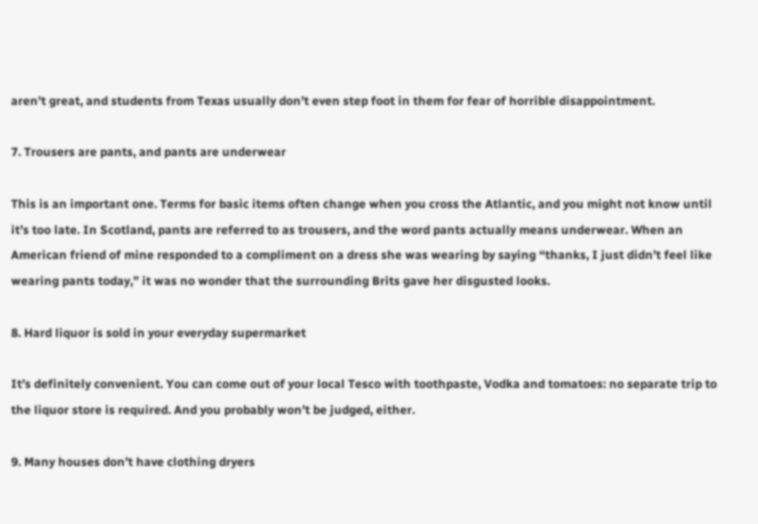aren’t great, and students from Texas usually don’t even step foot in them for fear of horrible disappointment.

7. Trousers are pants, and pants are underwear

This is an important one. Terms for basic items often change when you cross the Atlantic, and you might not know until it’s too late. In Scotland, pants are referred to as trousers, and the word pants actually means underwear. When an American friend of mine responded to a compliment on a dress she was wearing by saying “thanks, I just didn’t feel like wearing pants today,” it was no wonder that the surrounding Brits gave her disgusted looks.

8. Hard liquor is sold in your everyday supermarket

It’s definitely convenient. You can come out of your local Tesco with toothpaste, Vodka and tomatoes: no separate trip to the liquor store is required. And you probably won’t be judged, either.

9. Many houses don’t have clothing dryers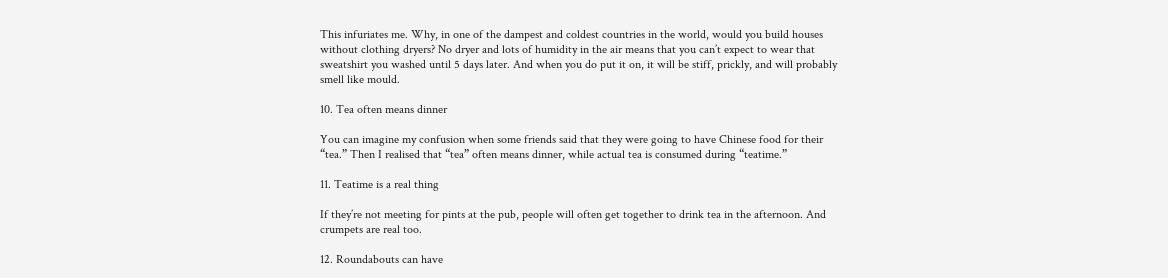This infuriates me. Why, in one of the dampest and coldest countries in the world, would you build houses without clothing dryers? No dryer and lots of humidity in the air means that you can’t expect to wear that sweatshirt you washed until 5 days later. And when you do put it on, it will be stiff, prickly, and will probably smell like mould.

10. Tea often means dinner

You can imagine my confusion when some friends said that they were going to have Chinese food for their “tea.” Then I realised that “tea” often means dinner, while actual tea is consumed during “teatime.”

11. Teatime is a real thing

If they’re not meeting for pints at the pub, people will often get together to drink tea in the afternoon. And crumpets are real too.

12. Roundabouts can have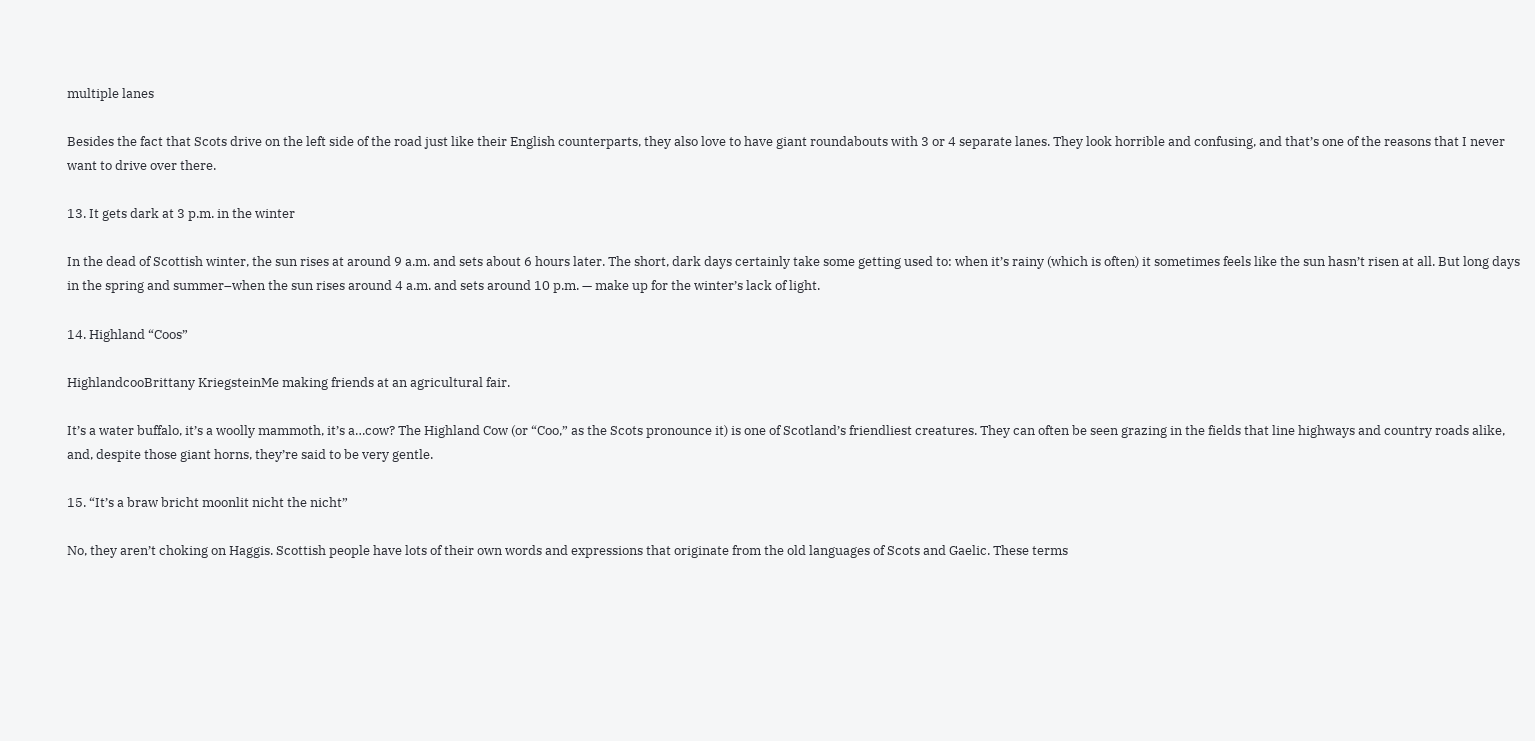multiple lanes

Besides the fact that Scots drive on the left side of the road just like their English counterparts, they also love to have giant roundabouts with 3 or 4 separate lanes. They look horrible and confusing, and that’s one of the reasons that I never want to drive over there.

13. It gets dark at 3 p.m. in the winter

In the dead of Scottish winter, the sun rises at around 9 a.m. and sets about 6 hours later. The short, dark days certainly take some getting used to: when it’s rainy (which is often) it sometimes feels like the sun hasn’t risen at all. But long days in the spring and summer–when the sun rises around 4 a.m. and sets around 10 p.m. — make up for the winter’s lack of light.

14. Highland “Coos”

HighlandcooBrittany KriegsteinMe making friends at an agricultural fair.

It’s a water buffalo, it’s a woolly mammoth, it’s a…cow? The Highland Cow (or “Coo,” as the Scots pronounce it) is one of Scotland’s friendliest creatures. They can often be seen grazing in the fields that line highways and country roads alike, and, despite those giant horns, they’re said to be very gentle.

15. “It’s a braw bricht moonlit nicht the nicht”

No, they aren’t choking on Haggis. Scottish people have lots of their own words and expressions that originate from the old languages of Scots and Gaelic. These terms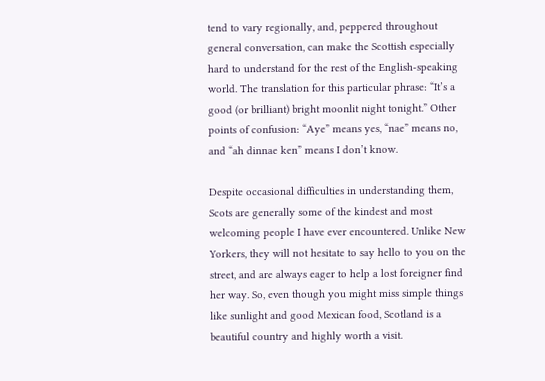tend to vary regionally, and, peppered throughout general conversation, can make the Scottish especially hard to understand for the rest of the English-speaking world. The translation for this particular phrase: “It’s a good (or brilliant) bright moonlit night tonight.” Other points of confusion: “Aye” means yes, “nae” means no, and “ah dinnae ken” means I don’t know.

Despite occasional difficulties in understanding them, Scots are generally some of the kindest and most welcoming people I have ever encountered. Unlike New Yorkers, they will not hesitate to say hello to you on the street, and are always eager to help a lost foreigner find her way. So, even though you might miss simple things like sunlight and good Mexican food, Scotland is a beautiful country and highly worth a visit.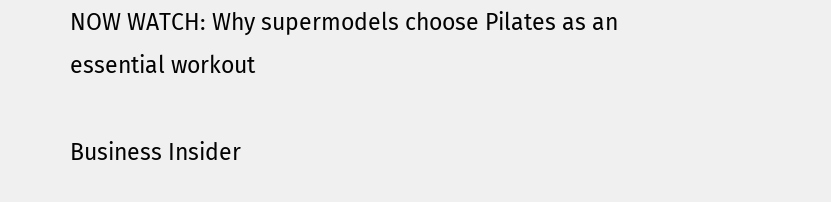NOW WATCH: Why supermodels choose Pilates as an essential workout

Business Insider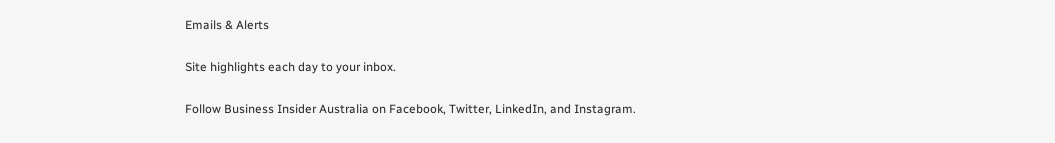Emails & Alerts

Site highlights each day to your inbox.

Follow Business Insider Australia on Facebook, Twitter, LinkedIn, and Instagram.